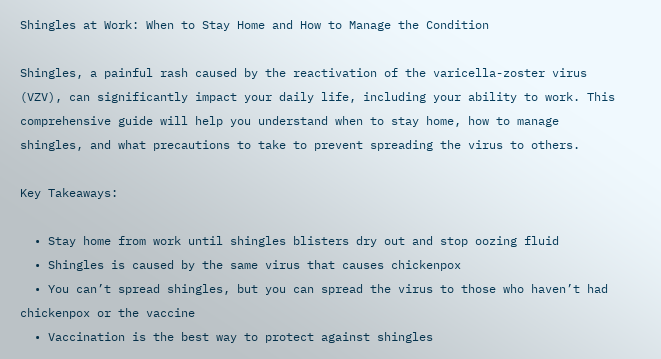Shingles at Work: When to Stay Home and How to Manage the Condition

Shingles, a painful rash caused by the reactivation of the varicella-zoster virus (VZV), can significantly impact your daily life, including your ability to work. This comprehensive guide will help you understand when to stay home, how to manage shingles, and what precautions to take to prevent spreading the virus to others.

Key Takeaways:

  • Stay home from work until shingles blisters dry out and stop oozing fluid
  • Shingles is caused by the same virus that causes chickenpox
  • You can’t spread shingles, but you can spread the virus to those who haven’t had chickenpox or the vaccine
  • Vaccination is the best way to protect against shingles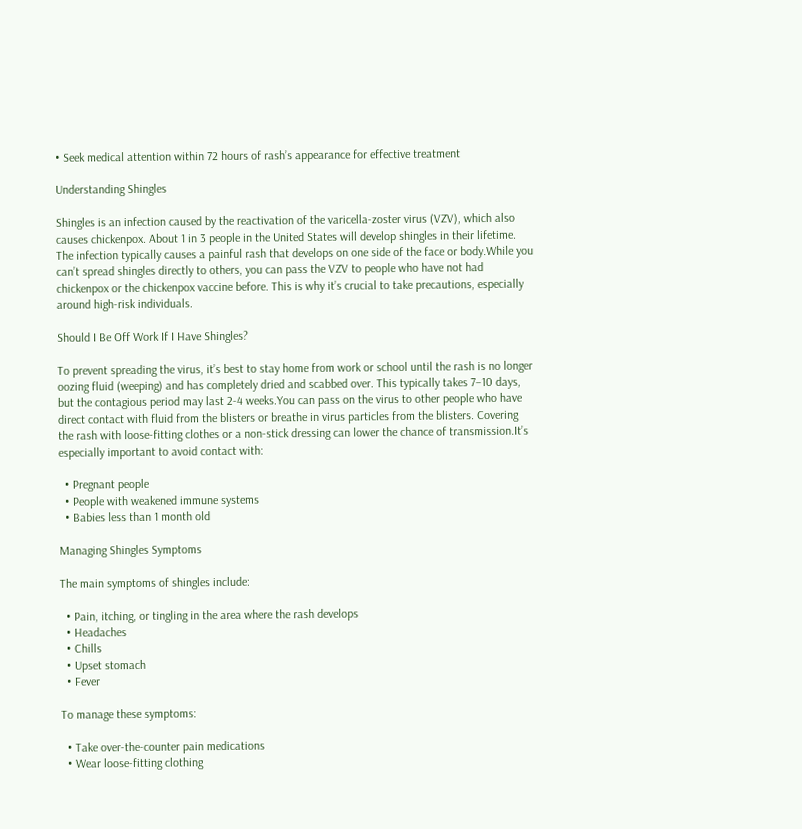• Seek medical attention within 72 hours of rash’s appearance for effective treatment

Understanding Shingles

Shingles is an infection caused by the reactivation of the varicella-zoster virus (VZV), which also causes chickenpox. About 1 in 3 people in the United States will develop shingles in their lifetime. The infection typically causes a painful rash that develops on one side of the face or body.While you can’t spread shingles directly to others, you can pass the VZV to people who have not had chickenpox or the chickenpox vaccine before. This is why it’s crucial to take precautions, especially around high-risk individuals.

Should I Be Off Work If I Have Shingles?

To prevent spreading the virus, it’s best to stay home from work or school until the rash is no longer oozing fluid (weeping) and has completely dried and scabbed over. This typically takes 7–10 days, but the contagious period may last 2-4 weeks.You can pass on the virus to other people who have direct contact with fluid from the blisters or breathe in virus particles from the blisters. Covering the rash with loose-fitting clothes or a non-stick dressing can lower the chance of transmission.It’s especially important to avoid contact with:

  • Pregnant people
  • People with weakened immune systems
  • Babies less than 1 month old

Managing Shingles Symptoms

The main symptoms of shingles include:

  • Pain, itching, or tingling in the area where the rash develops
  • Headaches
  • Chills
  • Upset stomach
  • Fever

To manage these symptoms:

  • Take over-the-counter pain medications
  • Wear loose-fitting clothing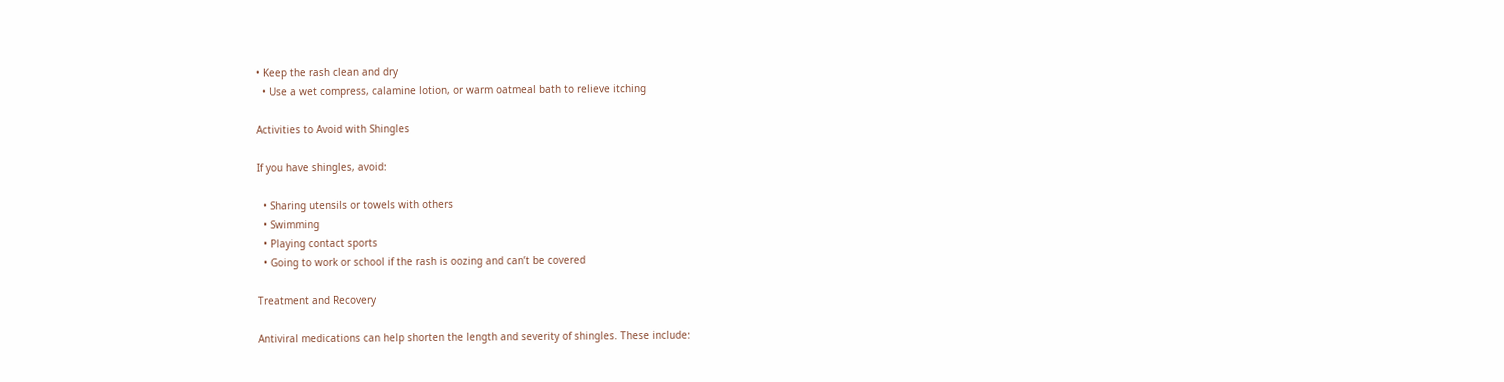• Keep the rash clean and dry
  • Use a wet compress, calamine lotion, or warm oatmeal bath to relieve itching

Activities to Avoid with Shingles

If you have shingles, avoid:

  • Sharing utensils or towels with others
  • Swimming
  • Playing contact sports
  • Going to work or school if the rash is oozing and can’t be covered

Treatment and Recovery

Antiviral medications can help shorten the length and severity of shingles. These include: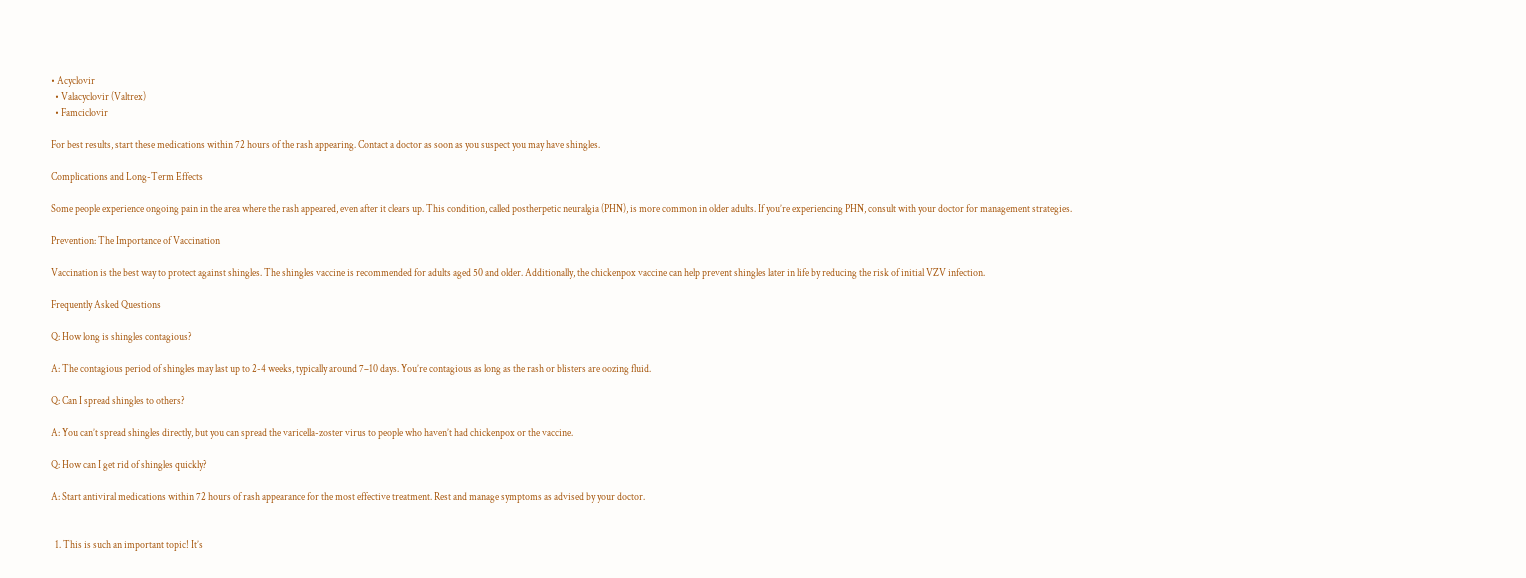• Acyclovir
  • Valacyclovir (Valtrex)
  • Famciclovir

For best results, start these medications within 72 hours of the rash appearing. Contact a doctor as soon as you suspect you may have shingles.

Complications and Long-Term Effects

Some people experience ongoing pain in the area where the rash appeared, even after it clears up. This condition, called postherpetic neuralgia (PHN), is more common in older adults. If you’re experiencing PHN, consult with your doctor for management strategies.

Prevention: The Importance of Vaccination

Vaccination is the best way to protect against shingles. The shingles vaccine is recommended for adults aged 50 and older. Additionally, the chickenpox vaccine can help prevent shingles later in life by reducing the risk of initial VZV infection.

Frequently Asked Questions

Q: How long is shingles contagious?

A: The contagious period of shingles may last up to 2-4 weeks, typically around 7–10 days. You’re contagious as long as the rash or blisters are oozing fluid.

Q: Can I spread shingles to others?

A: You can’t spread shingles directly, but you can spread the varicella-zoster virus to people who haven’t had chickenpox or the vaccine.

Q: How can I get rid of shingles quickly?

A: Start antiviral medications within 72 hours of rash appearance for the most effective treatment. Rest and manage symptoms as advised by your doctor.


  1. This is such an important topic! It’s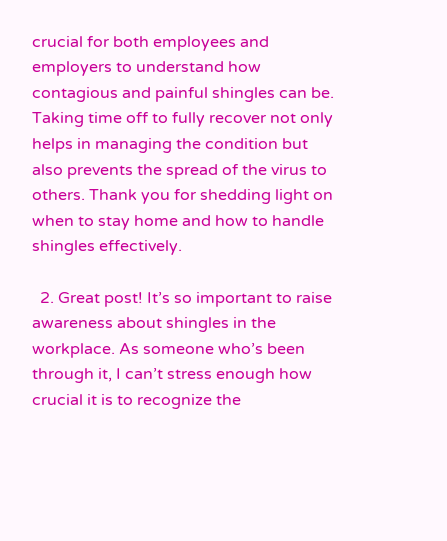crucial for both employees and employers to understand how contagious and painful shingles can be. Taking time off to fully recover not only helps in managing the condition but also prevents the spread of the virus to others. Thank you for shedding light on when to stay home and how to handle shingles effectively.

  2. Great post! It’s so important to raise awareness about shingles in the workplace. As someone who’s been through it, I can’t stress enough how crucial it is to recognize the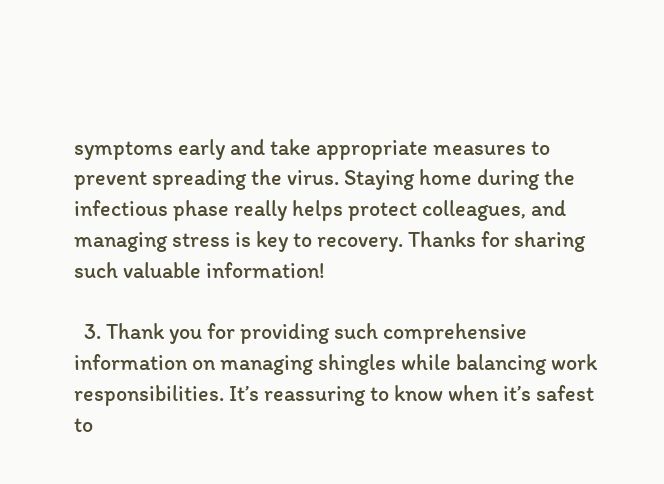symptoms early and take appropriate measures to prevent spreading the virus. Staying home during the infectious phase really helps protect colleagues, and managing stress is key to recovery. Thanks for sharing such valuable information!

  3. Thank you for providing such comprehensive information on managing shingles while balancing work responsibilities. It’s reassuring to know when it’s safest to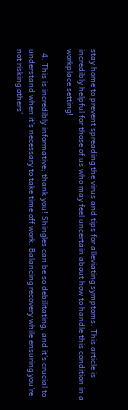stay home to prevent spreading the virus and tips for alleviating symptoms. This article is incredibly helpful for those of us who may feel uncertain about how to handle this condition in a workplace setting!

  4. This is incredibly informative; thank you! Shingles can be so debilitating, and it’s crucial to understand when it’s necessary to take time off work. Balancing recovery while ensuring you’re not risking others’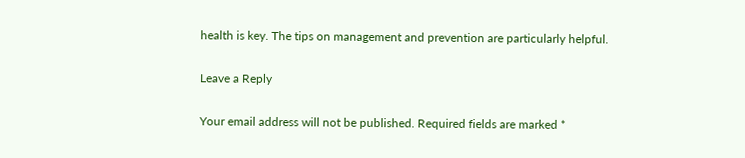health is key. The tips on management and prevention are particularly helpful.

Leave a Reply

Your email address will not be published. Required fields are marked *